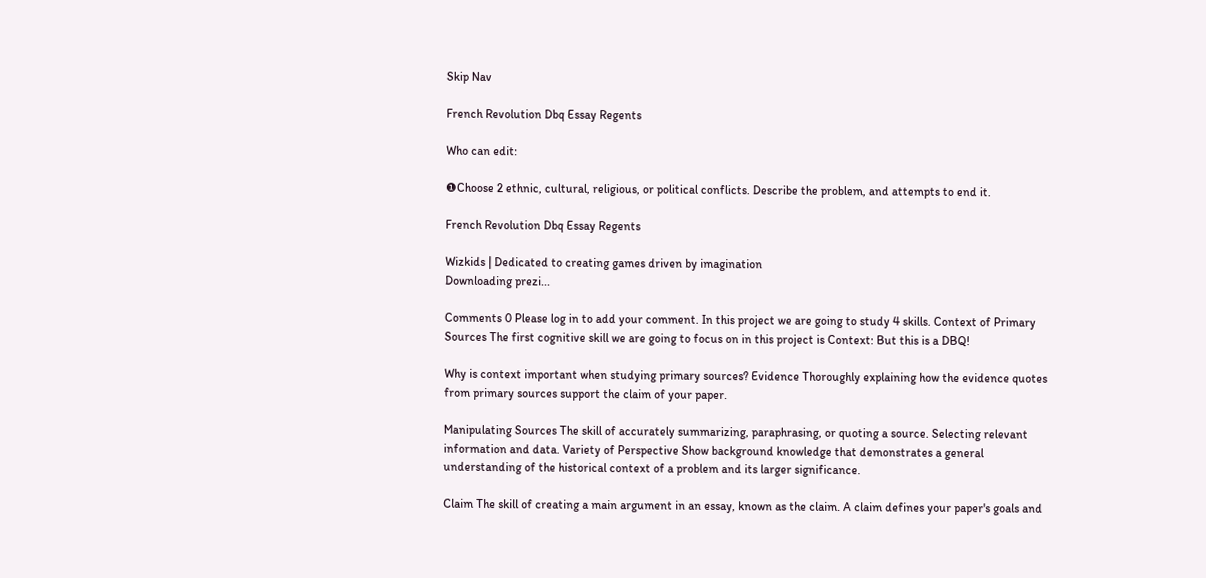Skip Nav

French Revolution Dbq Essay Regents

Who can edit:

❶Choose 2 ethnic, cultural, religious, or political conflicts. Describe the problem, and attempts to end it.

French Revolution Dbq Essay Regents

Wizkids | Dedicated to creating games driven by imagination
Downloading prezi...

Comments 0 Please log in to add your comment. In this project we are going to study 4 skills. Context of Primary Sources The first cognitive skill we are going to focus on in this project is Context: But this is a DBQ!

Why is context important when studying primary sources? Evidence Thoroughly explaining how the evidence quotes from primary sources support the claim of your paper.

Manipulating Sources The skill of accurately summarizing, paraphrasing, or quoting a source. Selecting relevant information and data. Variety of Perspective Show background knowledge that demonstrates a general understanding of the historical context of a problem and its larger significance.

Claim The skill of creating a main argument in an essay, known as the claim. A claim defines your paper's goals and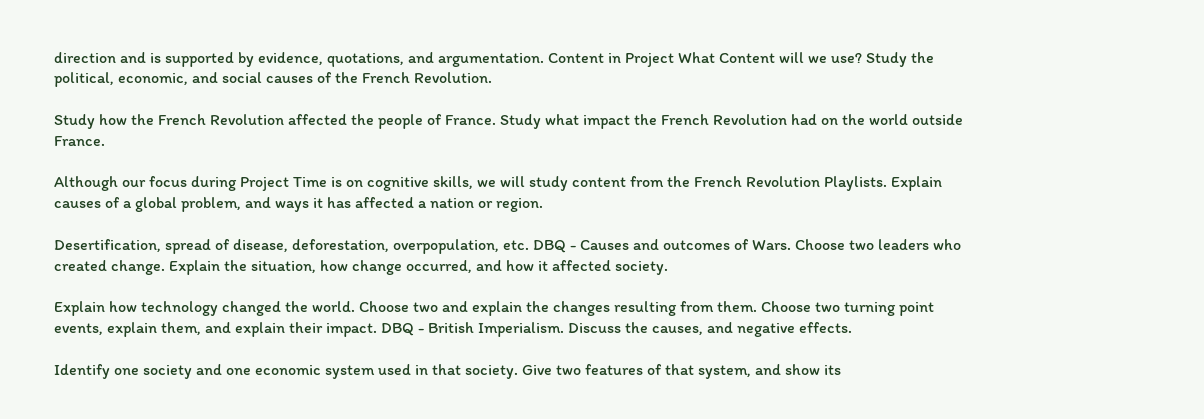direction and is supported by evidence, quotations, and argumentation. Content in Project What Content will we use? Study the political, economic, and social causes of the French Revolution.

Study how the French Revolution affected the people of France. Study what impact the French Revolution had on the world outside France.

Although our focus during Project Time is on cognitive skills, we will study content from the French Revolution Playlists. Explain causes of a global problem, and ways it has affected a nation or region.

Desertification, spread of disease, deforestation, overpopulation, etc. DBQ - Causes and outcomes of Wars. Choose two leaders who created change. Explain the situation, how change occurred, and how it affected society.

Explain how technology changed the world. Choose two and explain the changes resulting from them. Choose two turning point events, explain them, and explain their impact. DBQ - British Imperialism. Discuss the causes, and negative effects.

Identify one society and one economic system used in that society. Give two features of that system, and show its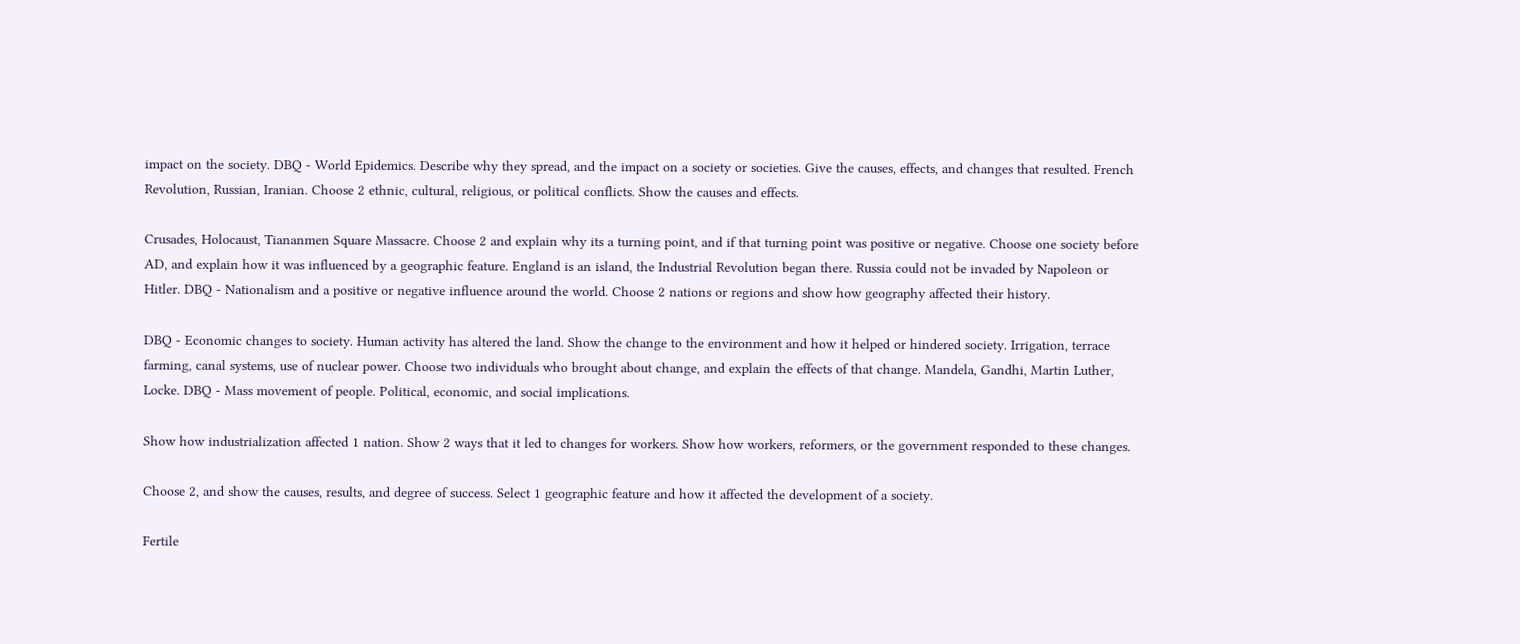impact on the society. DBQ - World Epidemics. Describe why they spread, and the impact on a society or societies. Give the causes, effects, and changes that resulted. French Revolution, Russian, Iranian. Choose 2 ethnic, cultural, religious, or political conflicts. Show the causes and effects.

Crusades, Holocaust, Tiananmen Square Massacre. Choose 2 and explain why its a turning point, and if that turning point was positive or negative. Choose one society before AD, and explain how it was influenced by a geographic feature. England is an island, the Industrial Revolution began there. Russia could not be invaded by Napoleon or Hitler. DBQ - Nationalism and a positive or negative influence around the world. Choose 2 nations or regions and show how geography affected their history.

DBQ - Economic changes to society. Human activity has altered the land. Show the change to the environment and how it helped or hindered society. Irrigation, terrace farming, canal systems, use of nuclear power. Choose two individuals who brought about change, and explain the effects of that change. Mandela, Gandhi, Martin Luther, Locke. DBQ - Mass movement of people. Political, economic, and social implications.

Show how industrialization affected 1 nation. Show 2 ways that it led to changes for workers. Show how workers, reformers, or the government responded to these changes.

Choose 2, and show the causes, results, and degree of success. Select 1 geographic feature and how it affected the development of a society.

Fertile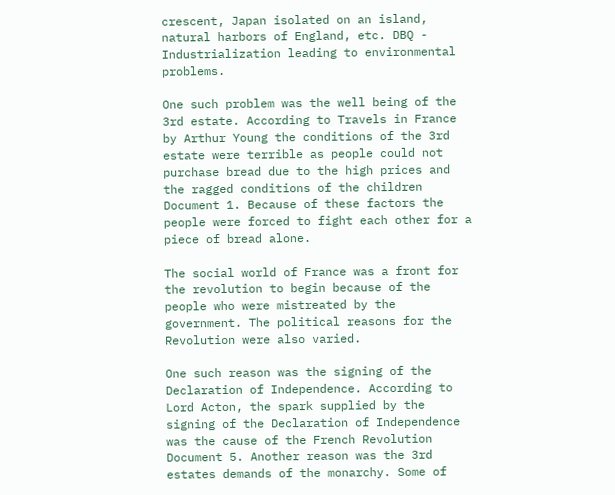crescent, Japan isolated on an island, natural harbors of England, etc. DBQ - Industrialization leading to environmental problems.

One such problem was the well being of the 3rd estate. According to Travels in France by Arthur Young the conditions of the 3rd estate were terrible as people could not purchase bread due to the high prices and the ragged conditions of the children Document 1. Because of these factors the people were forced to fight each other for a piece of bread alone.

The social world of France was a front for the revolution to begin because of the people who were mistreated by the government. The political reasons for the Revolution were also varied.

One such reason was the signing of the Declaration of Independence. According to Lord Acton, the spark supplied by the signing of the Declaration of Independence was the cause of the French Revolution Document 5. Another reason was the 3rd estates demands of the monarchy. Some of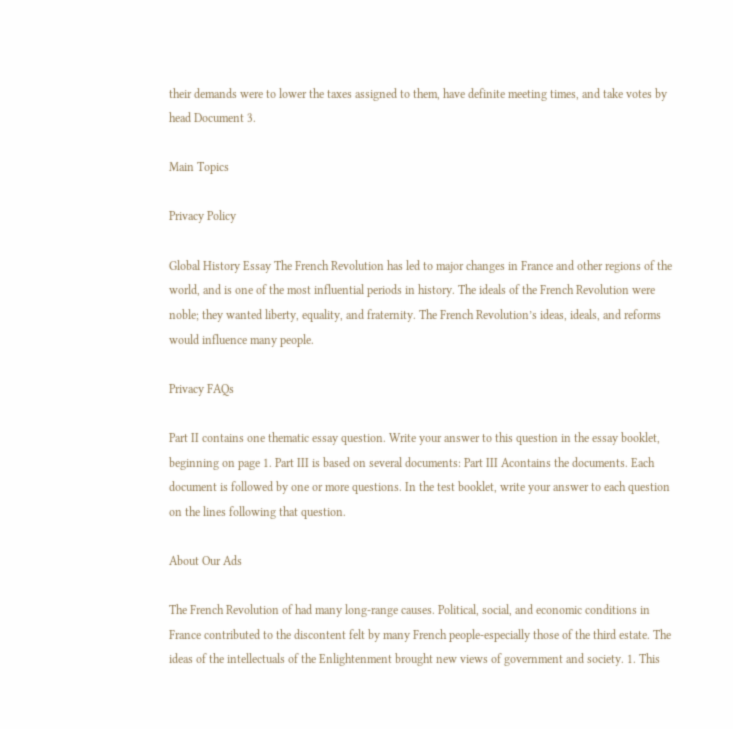their demands were to lower the taxes assigned to them, have definite meeting times, and take votes by head Document 3.

Main Topics

Privacy Policy

Global History Essay The French Revolution has led to major changes in France and other regions of the world, and is one of the most influential periods in history. The ideals of the French Revolution were noble; they wanted liberty, equality, and fraternity. The French Revolution’s ideas, ideals, and reforms would influence many people.

Privacy FAQs

Part II contains one thematic essay question. Write your answer to this question in the essay booklet, beginning on page 1. Part III is based on several documents: Part III Acontains the documents. Each document is followed by one or more questions. In the test booklet, write your answer to each question on the lines following that question.

About Our Ads

The French Revolution of had many long-range causes. Political, social, and economic conditions in France contributed to the discontent felt by many French people-especially those of the third estate. The ideas of the intellectuals of the Enlightenment brought new views of government and society. 1. This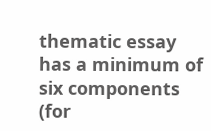thematic essay has a minimum of six components (for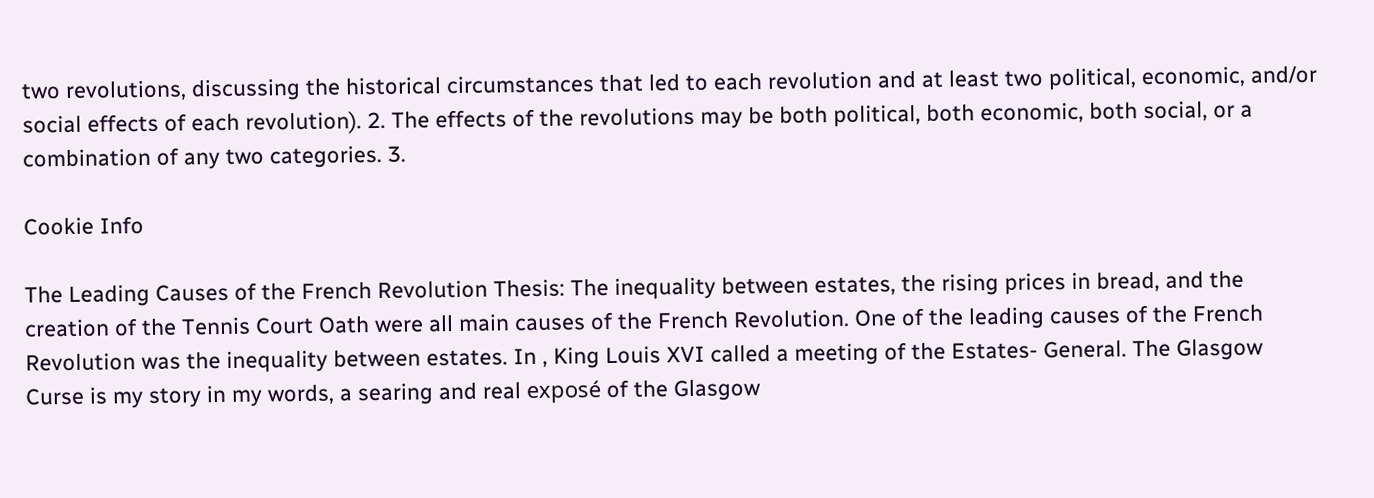two revolutions, discussing the historical circumstances that led to each revolution and at least two political, economic, and/or social effects of each revolution). 2. The effects of the revolutions may be both political, both economic, both social, or a combination of any two categories. 3.

Cookie Info

The Leading Causes of the French Revolution Thesis: The inequality between estates, the rising prices in bread, and the creation of the Tennis Court Oath were all main causes of the French Revolution. One of the leading causes of the French Revolution was the inequality between estates. In , King Louis XVI called a meeting of the Estates- General. The Glasgow Curse is my story in my words, a searing and real exposé of the Glasgow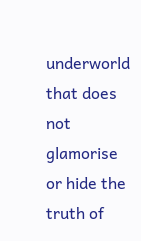underworld that does not glamorise or hide the truth of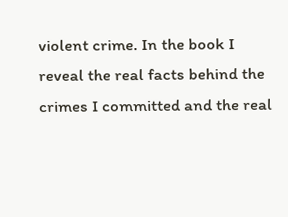violent crime. In the book I reveal the real facts behind the crimes I committed and the real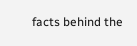facts behind the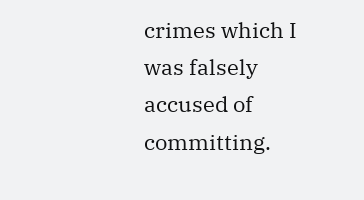crimes which I was falsely accused of committing.